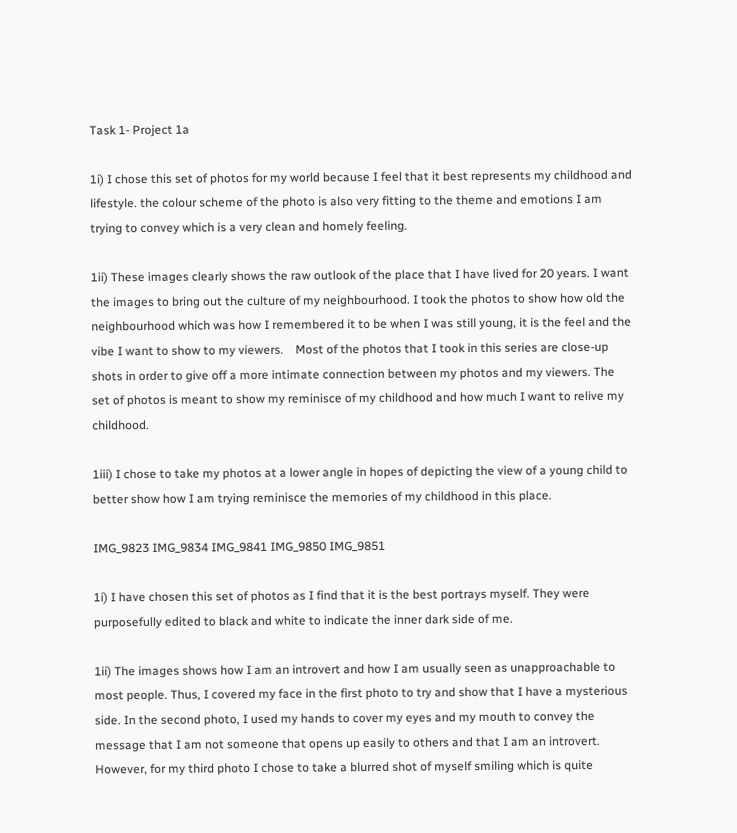Task 1- Project 1a

1i) I chose this set of photos for my world because I feel that it best represents my childhood and lifestyle. the colour scheme of the photo is also very fitting to the theme and emotions I am trying to convey which is a very clean and homely feeling.

1ii) These images clearly shows the raw outlook of the place that I have lived for 20 years. I want the images to bring out the culture of my neighbourhood. I took the photos to show how old the neighbourhood which was how I remembered it to be when I was still young, it is the feel and the vibe I want to show to my viewers.    Most of the photos that I took in this series are close-up shots in order to give off a more intimate connection between my photos and my viewers. The set of photos is meant to show my reminisce of my childhood and how much I want to relive my childhood.

1iii) I chose to take my photos at a lower angle in hopes of depicting the view of a young child to better show how I am trying reminisce the memories of my childhood in this place.

IMG_9823 IMG_9834 IMG_9841 IMG_9850 IMG_9851

1i) I have chosen this set of photos as I find that it is the best portrays myself. They were purposefully edited to black and white to indicate the inner dark side of me.

1ii) The images shows how I am an introvert and how I am usually seen as unapproachable to most people. Thus, I covered my face in the first photo to try and show that I have a mysterious side. In the second photo, I used my hands to cover my eyes and my mouth to convey the message that I am not someone that opens up easily to others and that I am an introvert. However, for my third photo I chose to take a blurred shot of myself smiling which is quite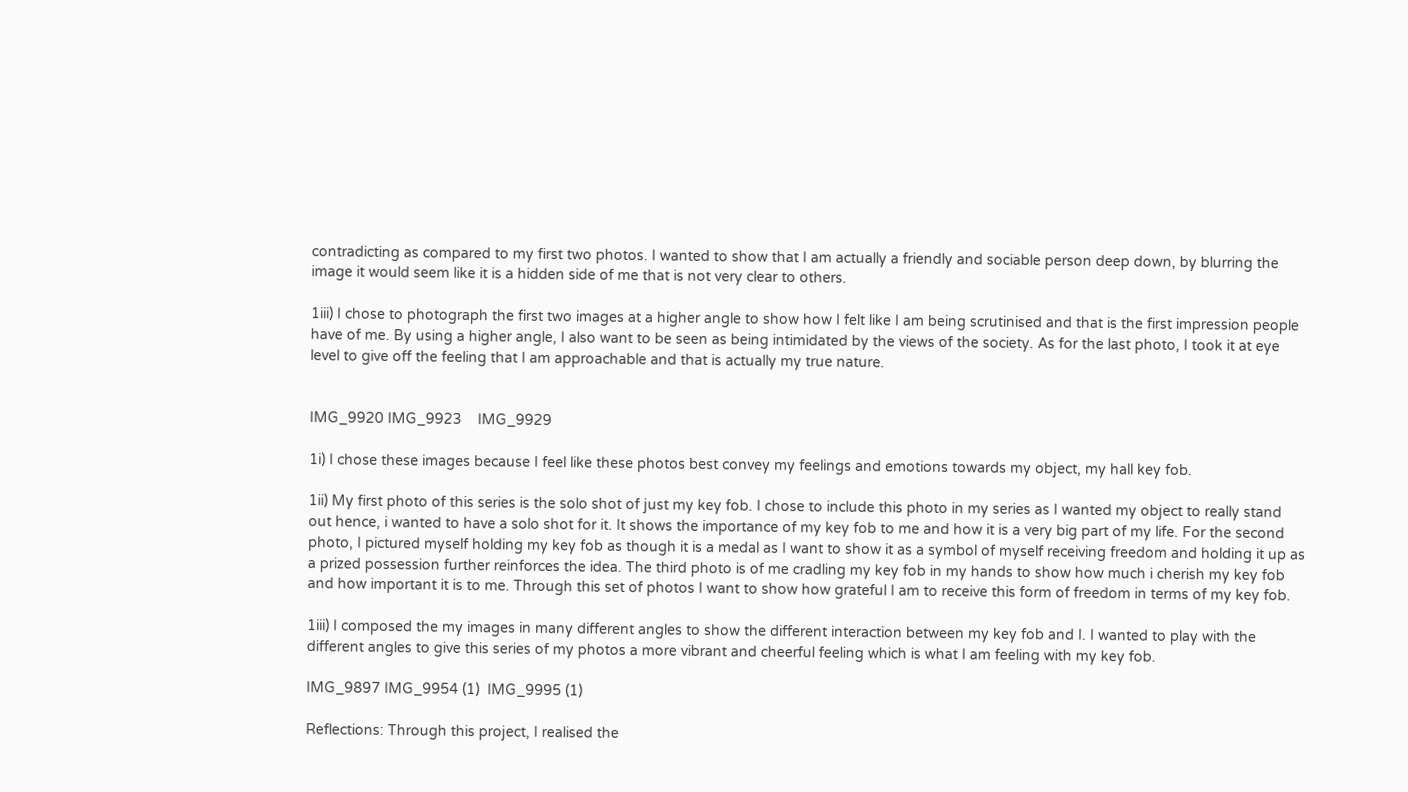contradicting as compared to my first two photos. I wanted to show that I am actually a friendly and sociable person deep down, by blurring the image it would seem like it is a hidden side of me that is not very clear to others.

1iii) I chose to photograph the first two images at a higher angle to show how I felt like I am being scrutinised and that is the first impression people have of me. By using a higher angle, I also want to be seen as being intimidated by the views of the society. As for the last photo, I took it at eye level to give off the feeling that I am approachable and that is actually my true nature.


IMG_9920 IMG_9923    IMG_9929

1i) I chose these images because I feel like these photos best convey my feelings and emotions towards my object, my hall key fob.

1ii) My first photo of this series is the solo shot of just my key fob. I chose to include this photo in my series as I wanted my object to really stand out hence, i wanted to have a solo shot for it. It shows the importance of my key fob to me and how it is a very big part of my life. For the second photo, I pictured myself holding my key fob as though it is a medal as I want to show it as a symbol of myself receiving freedom and holding it up as a prized possession further reinforces the idea. The third photo is of me cradling my key fob in my hands to show how much i cherish my key fob and how important it is to me. Through this set of photos I want to show how grateful I am to receive this form of freedom in terms of my key fob.

1iii) I composed the my images in many different angles to show the different interaction between my key fob and I. I wanted to play with the different angles to give this series of my photos a more vibrant and cheerful feeling which is what I am feeling with my key fob.

IMG_9897 IMG_9954 (1)  IMG_9995 (1)

Reflections: Through this project, I realised the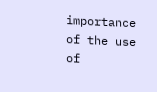importance of the use of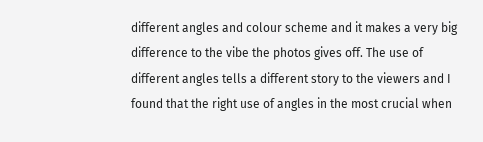different angles and colour scheme and it makes a very big difference to the vibe the photos gives off. The use of different angles tells a different story to the viewers and I found that the right use of angles in the most crucial when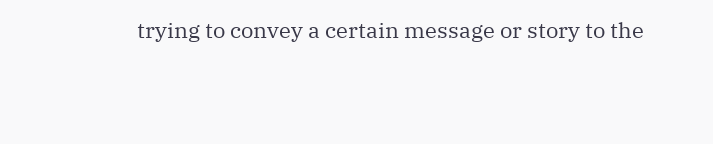trying to convey a certain message or story to the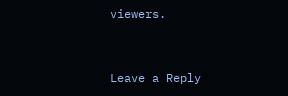viewers.


Leave a Reply